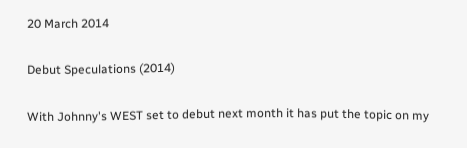20 March 2014

Debut Speculations (2014)

With Johnny's WEST set to debut next month it has put the topic on my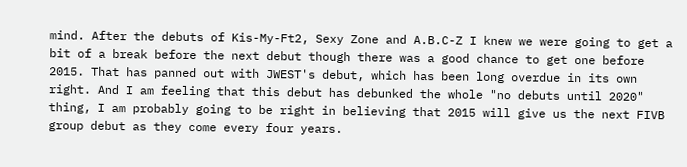mind. After the debuts of Kis-My-Ft2, Sexy Zone and A.B.C-Z I knew we were going to get a bit of a break before the next debut though there was a good chance to get one before 2015. That has panned out with JWEST's debut, which has been long overdue in its own right. And I am feeling that this debut has debunked the whole "no debuts until 2020" thing, I am probably going to be right in believing that 2015 will give us the next FIVB group debut as they come every four years.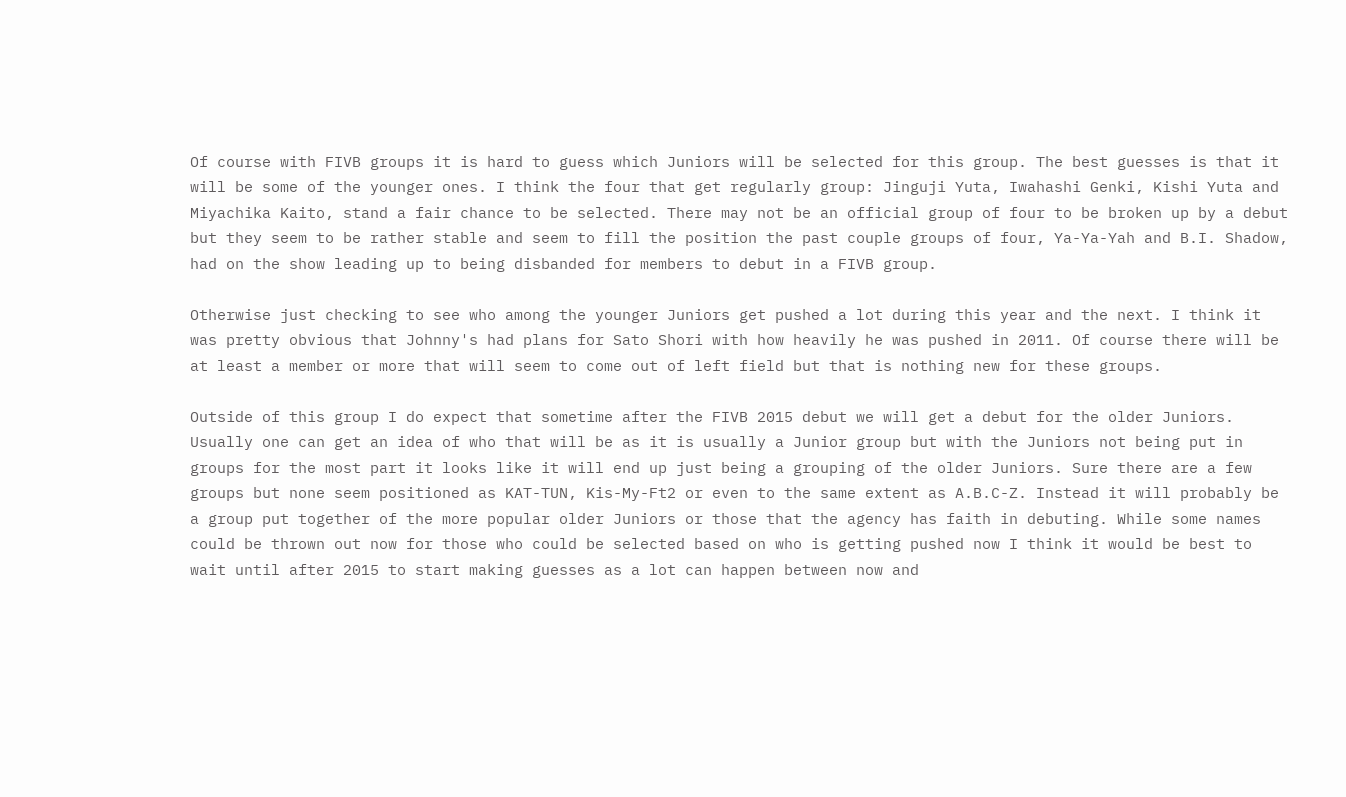Of course with FIVB groups it is hard to guess which Juniors will be selected for this group. The best guesses is that it will be some of the younger ones. I think the four that get regularly group: Jinguji Yuta, Iwahashi Genki, Kishi Yuta and Miyachika Kaito, stand a fair chance to be selected. There may not be an official group of four to be broken up by a debut but they seem to be rather stable and seem to fill the position the past couple groups of four, Ya-Ya-Yah and B.I. Shadow, had on the show leading up to being disbanded for members to debut in a FIVB group.

Otherwise just checking to see who among the younger Juniors get pushed a lot during this year and the next. I think it was pretty obvious that Johnny's had plans for Sato Shori with how heavily he was pushed in 2011. Of course there will be at least a member or more that will seem to come out of left field but that is nothing new for these groups.

Outside of this group I do expect that sometime after the FIVB 2015 debut we will get a debut for the older Juniors. Usually one can get an idea of who that will be as it is usually a Junior group but with the Juniors not being put in groups for the most part it looks like it will end up just being a grouping of the older Juniors. Sure there are a few groups but none seem positioned as KAT-TUN, Kis-My-Ft2 or even to the same extent as A.B.C-Z. Instead it will probably be a group put together of the more popular older Juniors or those that the agency has faith in debuting. While some names could be thrown out now for those who could be selected based on who is getting pushed now I think it would be best to wait until after 2015 to start making guesses as a lot can happen between now and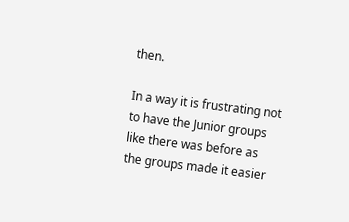then.

In a way it is frustrating not to have the Junior groups like there was before as the groups made it easier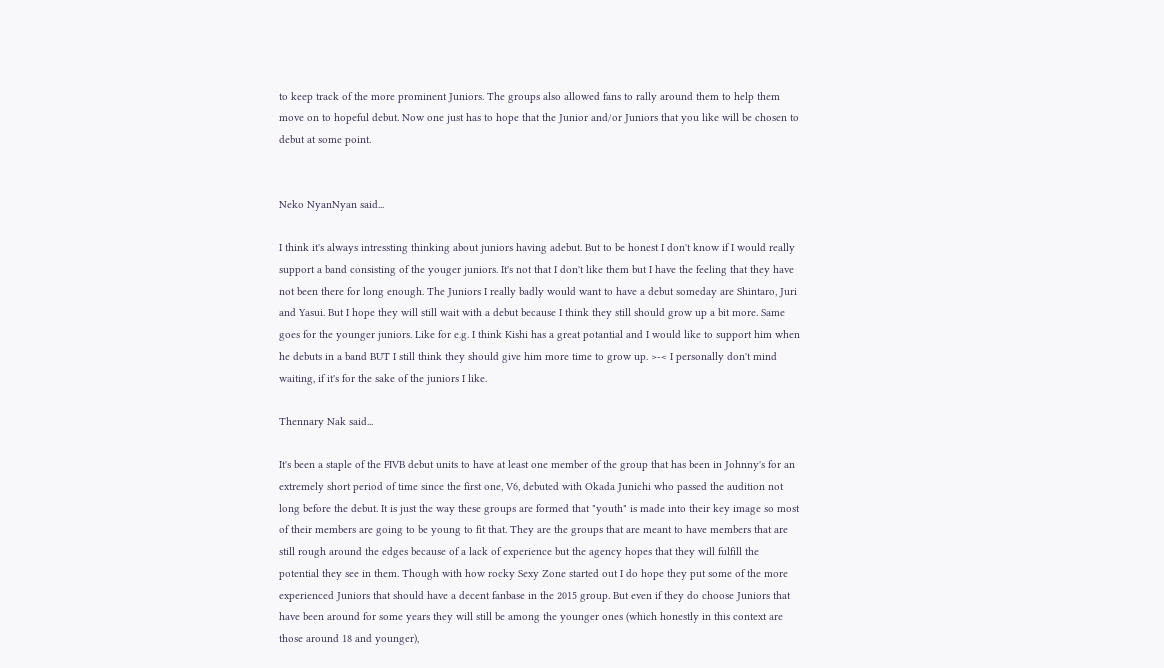to keep track of the more prominent Juniors. The groups also allowed fans to rally around them to help them move on to hopeful debut. Now one just has to hope that the Junior and/or Juniors that you like will be chosen to debut at some point.


Neko NyanNyan said...

I think it's always intressting thinking about juniors having adebut. But to be honest I don't know if I would really support a band consisting of the youger juniors. It's not that I don't like them but I have the feeling that they have not been there for long enough. The Juniors I really badly would want to have a debut someday are Shintaro, Juri and Yasui. But I hope they will still wait with a debut because I think they still should grow up a bit more. Same goes for the younger juniors. Like for e.g. I think Kishi has a great potantial and I would like to support him when he debuts in a band BUT I still think they should give him more time to grow up. >-< I personally don't mind waiting, if it's for the sake of the juniors I like.

Thennary Nak said...

It's been a staple of the FIVB debut units to have at least one member of the group that has been in Johnny's for an extremely short period of time since the first one, V6, debuted with Okada Junichi who passed the audition not long before the debut. It is just the way these groups are formed that "youth" is made into their key image so most of their members are going to be young to fit that. They are the groups that are meant to have members that are still rough around the edges because of a lack of experience but the agency hopes that they will fulfill the potential they see in them. Though with how rocky Sexy Zone started out I do hope they put some of the more experienced Juniors that should have a decent fanbase in the 2015 group. But even if they do choose Juniors that have been around for some years they will still be among the younger ones (which honestly in this context are those around 18 and younger),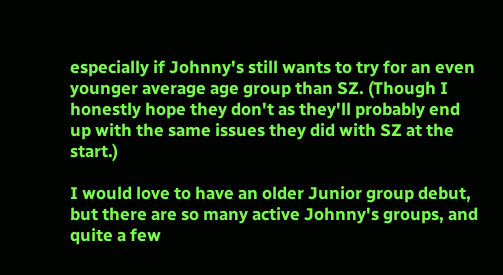especially if Johnny's still wants to try for an even younger average age group than SZ. (Though I honestly hope they don't as they'll probably end up with the same issues they did with SZ at the start.)

I would love to have an older Junior group debut, but there are so many active Johnny's groups, and quite a few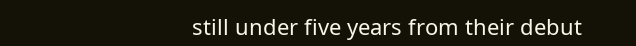still under five years from their debut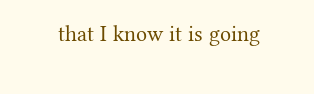that I know it is going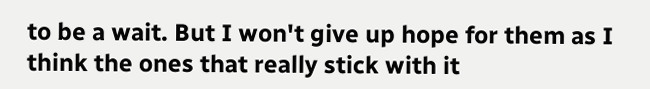to be a wait. But I won't give up hope for them as I think the ones that really stick with it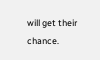will get their chance.